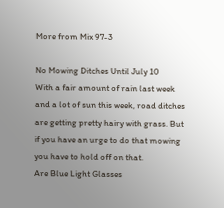More from Mix 97-3

No Mowing Ditches Until July 10
With a fair amount of rain last week and a lot of sun this week, road ditches are getting pretty hairy with grass. But if you have an urge to do that mowing you have to hold off on that.
Are Blue Light Glasses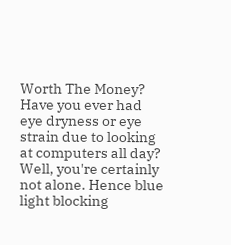Worth The Money?
Have you ever had eye dryness or eye strain due to looking at computers all day? Well, you're certainly not alone. Hence blue light blocking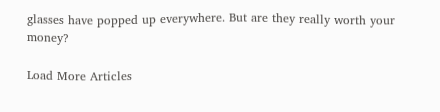glasses have popped up everywhere. But are they really worth your money?

Load More Articles